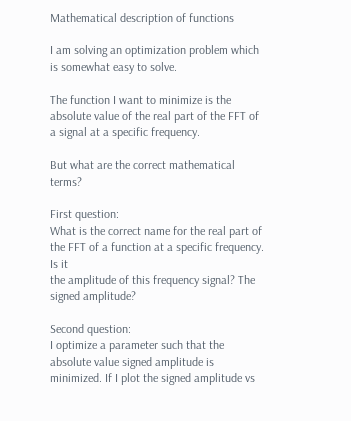Mathematical description of functions

I am solving an optimization problem which is somewhat easy to solve.

The function I want to minimize is the absolute value of the real part of the FFT of a signal at a specific frequency.

But what are the correct mathematical terms?

First question:
What is the correct name for the real part of the FFT of a function at a specific frequency. Is it
the amplitude of this frequency signal? The signed amplitude?

Second question:
I optimize a parameter such that the absolute value signed amplitude is minimized. If I plot the signed amplitude vs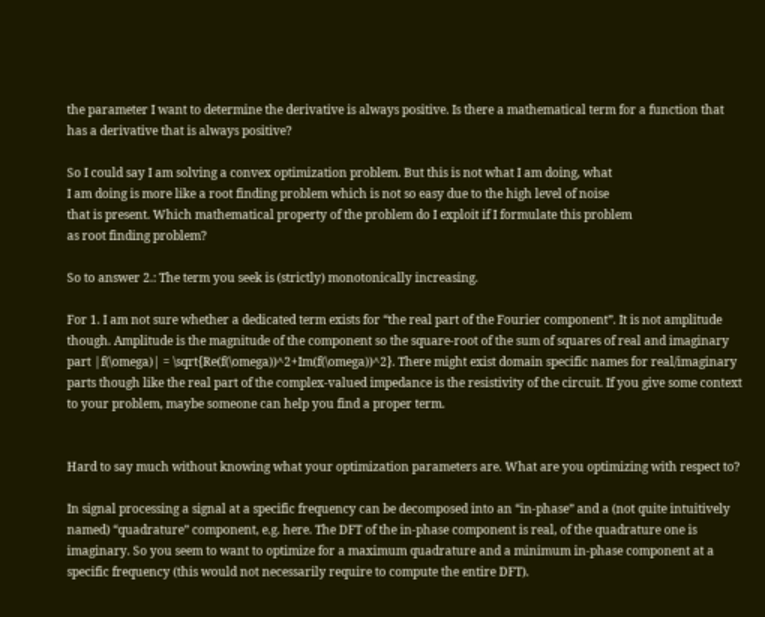the parameter I want to determine the derivative is always positive. Is there a mathematical term for a function that has a derivative that is always positive?

So I could say I am solving a convex optimization problem. But this is not what I am doing, what
I am doing is more like a root finding problem which is not so easy due to the high level of noise
that is present. Which mathematical property of the problem do I exploit if I formulate this problem
as root finding problem?

So to answer 2.: The term you seek is (strictly) monotonically increasing.

For 1. I am not sure whether a dedicated term exists for “the real part of the Fourier component”. It is not amplitude though. Amplitude is the magnitude of the component so the square-root of the sum of squares of real and imaginary part |f(\omega)| = \sqrt{Re(f(\omega))^2+Im(f(\omega))^2}. There might exist domain specific names for real/imaginary parts though like the real part of the complex-valued impedance is the resistivity of the circuit. If you give some context to your problem, maybe someone can help you find a proper term.


Hard to say much without knowing what your optimization parameters are. What are you optimizing with respect to?

In signal processing a signal at a specific frequency can be decomposed into an “in-phase” and a (not quite intuitively named) “quadrature” component, e.g. here. The DFT of the in-phase component is real, of the quadrature one is imaginary. So you seem to want to optimize for a maximum quadrature and a minimum in-phase component at a specific frequency (this would not necessarily require to compute the entire DFT).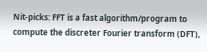Nit-picks: FFT is a fast algorithm/program to compute the discreter Fourier transform (DFT),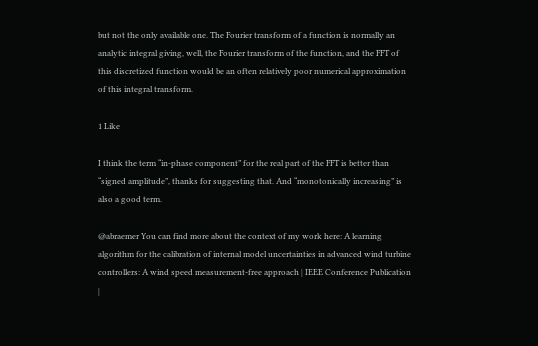but not the only available one. The Fourier transform of a function is normally an analytic integral giving, well, the Fourier transform of the function, and the FFT of this discretized function would be an often relatively poor numerical approximation of this integral transform.

1 Like

I think the term “in-phase component” for the real part of the FFT is better than “signed amplitude”, thanks for suggesting that. And “monotonically increasing” is also a good term.

@abraemer You can find more about the context of my work here: A learning algorithm for the calibration of internal model uncertainties in advanced wind turbine controllers: A wind speed measurement-free approach | IEEE Conference Publication |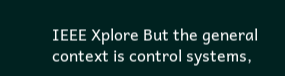IEEE Xplore But the general context is control systems,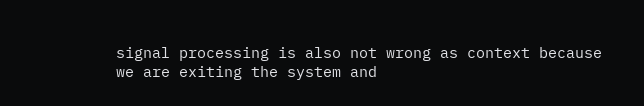signal processing is also not wrong as context because we are exiting the system and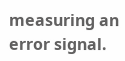measuring an error signal.